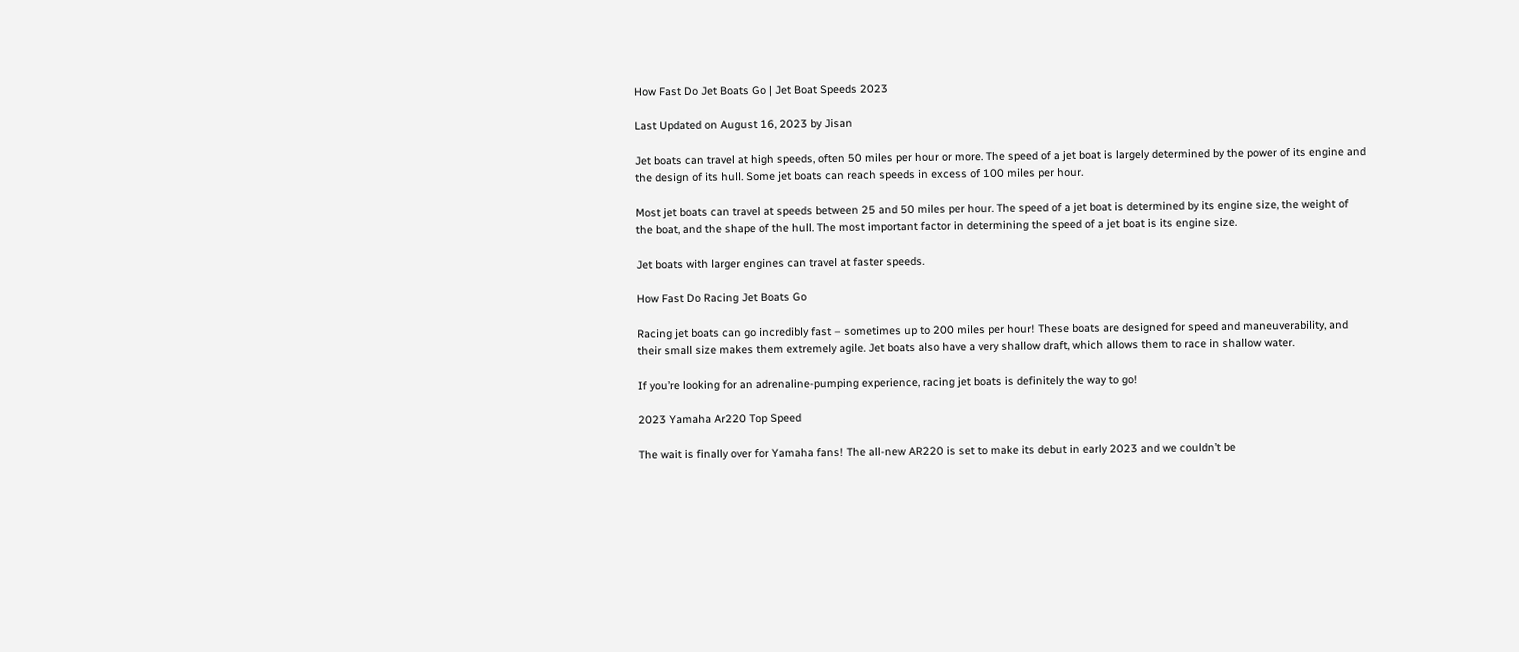How Fast Do Jet Boats Go | Jet Boat Speeds 2023

Last Updated on August 16, 2023 by Jisan

Jet boats can travel at high speeds, often 50 miles per hour or more. The speed of a jet boat is largely determined by the power of its engine and the design of its hull. Some jet boats can reach speeds in excess of 100 miles per hour.

Most jet boats can travel at speeds between 25 and 50 miles per hour. The speed of a jet boat is determined by its engine size, the weight of the boat, and the shape of the hull. The most important factor in determining the speed of a jet boat is its engine size.

Jet boats with larger engines can travel at faster speeds.

How Fast Do Racing Jet Boats Go

Racing jet boats can go incredibly fast – sometimes up to 200 miles per hour! These boats are designed for speed and maneuverability, and their small size makes them extremely agile. Jet boats also have a very shallow draft, which allows them to race in shallow water.

If you’re looking for an adrenaline-pumping experience, racing jet boats is definitely the way to go!

2023 Yamaha Ar220 Top Speed

The wait is finally over for Yamaha fans! The all-new AR220 is set to make its debut in early 2023 and we couldn’t be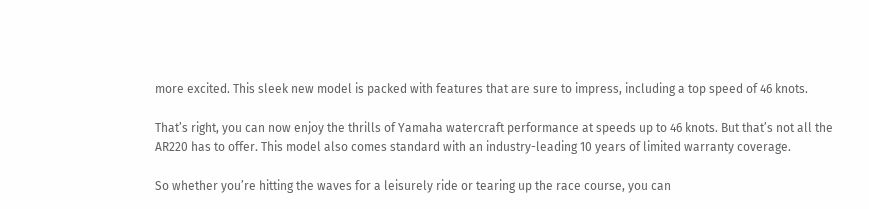more excited. This sleek new model is packed with features that are sure to impress, including a top speed of 46 knots.

That’s right, you can now enjoy the thrills of Yamaha watercraft performance at speeds up to 46 knots. But that’s not all the AR220 has to offer. This model also comes standard with an industry-leading 10 years of limited warranty coverage.

So whether you’re hitting the waves for a leisurely ride or tearing up the race course, you can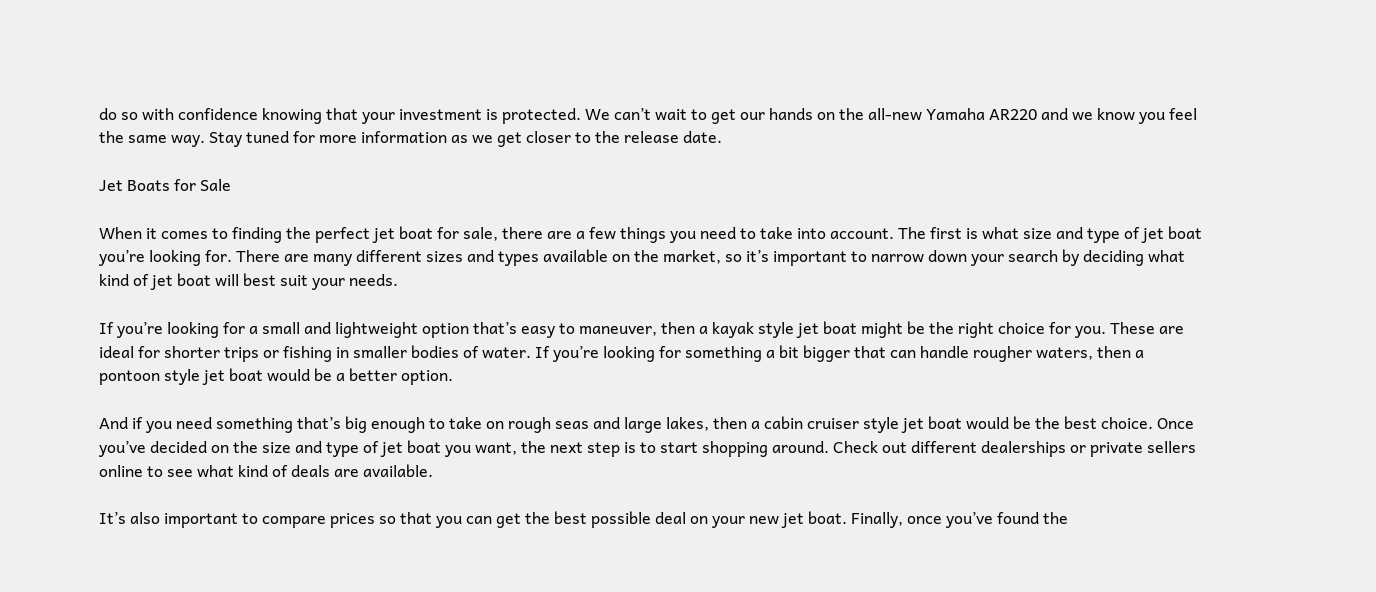do so with confidence knowing that your investment is protected. We can’t wait to get our hands on the all-new Yamaha AR220 and we know you feel the same way. Stay tuned for more information as we get closer to the release date.

Jet Boats for Sale

When it comes to finding the perfect jet boat for sale, there are a few things you need to take into account. The first is what size and type of jet boat you’re looking for. There are many different sizes and types available on the market, so it’s important to narrow down your search by deciding what kind of jet boat will best suit your needs.

If you’re looking for a small and lightweight option that’s easy to maneuver, then a kayak style jet boat might be the right choice for you. These are ideal for shorter trips or fishing in smaller bodies of water. If you’re looking for something a bit bigger that can handle rougher waters, then a pontoon style jet boat would be a better option.

And if you need something that’s big enough to take on rough seas and large lakes, then a cabin cruiser style jet boat would be the best choice. Once you’ve decided on the size and type of jet boat you want, the next step is to start shopping around. Check out different dealerships or private sellers online to see what kind of deals are available.

It’s also important to compare prices so that you can get the best possible deal on your new jet boat. Finally, once you’ve found the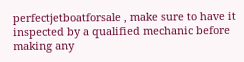perfectjetboatforsale , make sure to have it inspected by a qualified mechanic before making any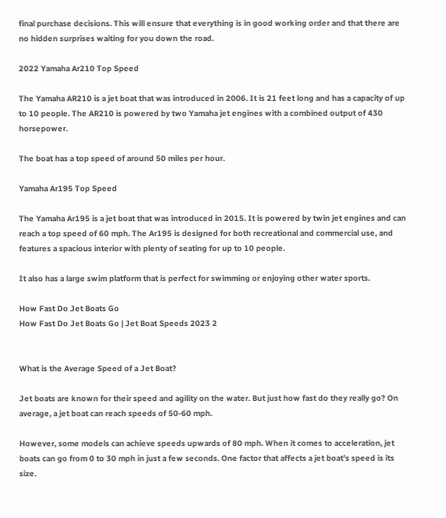final purchase decisions. This will ensure that everything is in good working order and that there are no hidden surprises waiting for you down the road.

2022 Yamaha Ar210 Top Speed

The Yamaha AR210 is a jet boat that was introduced in 2006. It is 21 feet long and has a capacity of up to 10 people. The AR210 is powered by two Yamaha jet engines with a combined output of 430 horsepower.

The boat has a top speed of around 50 miles per hour.

Yamaha Ar195 Top Speed

The Yamaha Ar195 is a jet boat that was introduced in 2015. It is powered by twin jet engines and can reach a top speed of 60 mph. The Ar195 is designed for both recreational and commercial use, and features a spacious interior with plenty of seating for up to 10 people.

It also has a large swim platform that is perfect for swimming or enjoying other water sports.

How Fast Do Jet Boats Go
How Fast Do Jet Boats Go | Jet Boat Speeds 2023 2


What is the Average Speed of a Jet Boat?

Jet boats are known for their speed and agility on the water. But just how fast do they really go? On average, a jet boat can reach speeds of 50-60 mph.

However, some models can achieve speeds upwards of 80 mph. When it comes to acceleration, jet boats can go from 0 to 30 mph in just a few seconds. One factor that affects a jet boat’s speed is its size.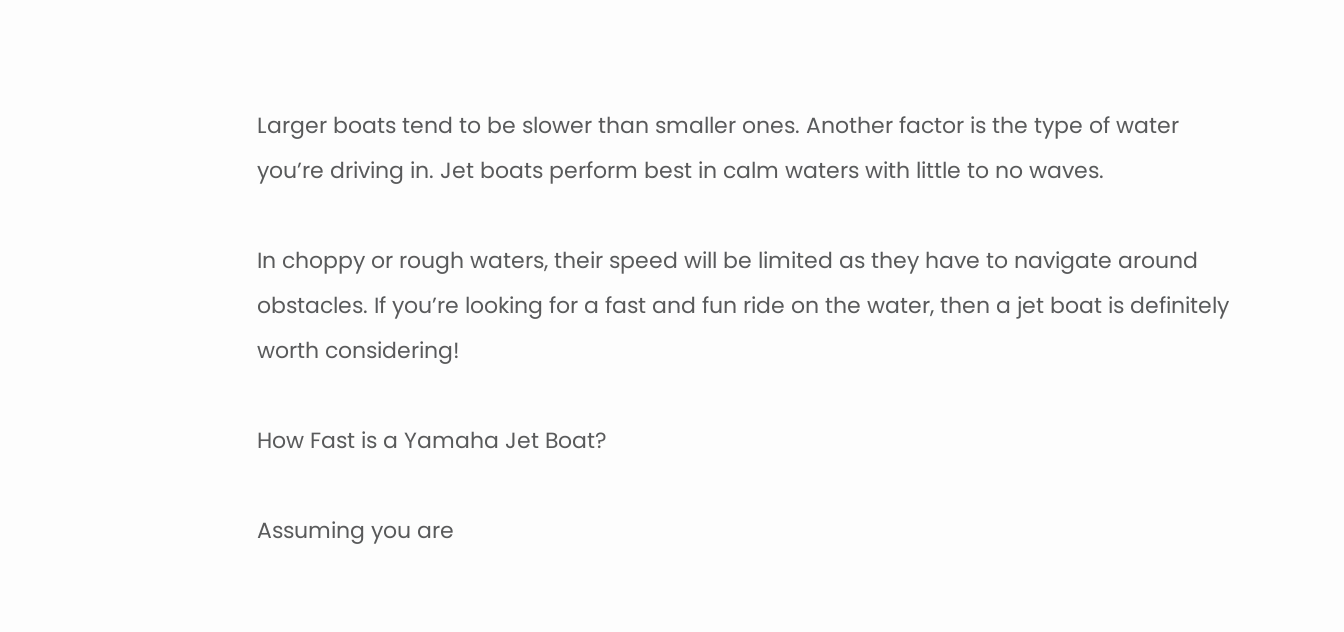Larger boats tend to be slower than smaller ones. Another factor is the type of water you’re driving in. Jet boats perform best in calm waters with little to no waves.

In choppy or rough waters, their speed will be limited as they have to navigate around obstacles. If you’re looking for a fast and fun ride on the water, then a jet boat is definitely worth considering!

How Fast is a Yamaha Jet Boat?

Assuming you are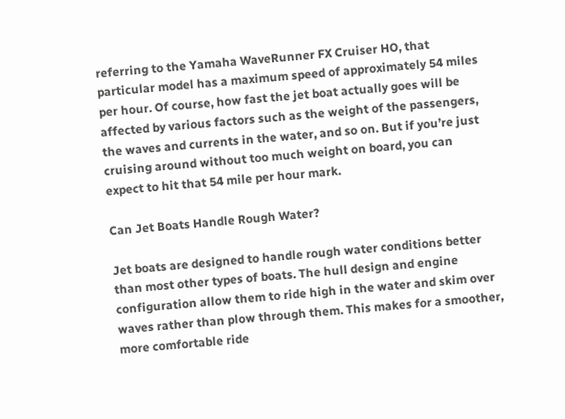referring to the Yamaha WaveRunner FX Cruiser HO, that particular model has a maximum speed of approximately 54 miles per hour. Of course, how fast the jet boat actually goes will be affected by various factors such as the weight of the passengers, the waves and currents in the water, and so on. But if you’re just cruising around without too much weight on board, you can expect to hit that 54 mile per hour mark.

Can Jet Boats Handle Rough Water?

Jet boats are designed to handle rough water conditions better than most other types of boats. The hull design and engine configuration allow them to ride high in the water and skim over waves rather than plow through them. This makes for a smoother, more comfortable ride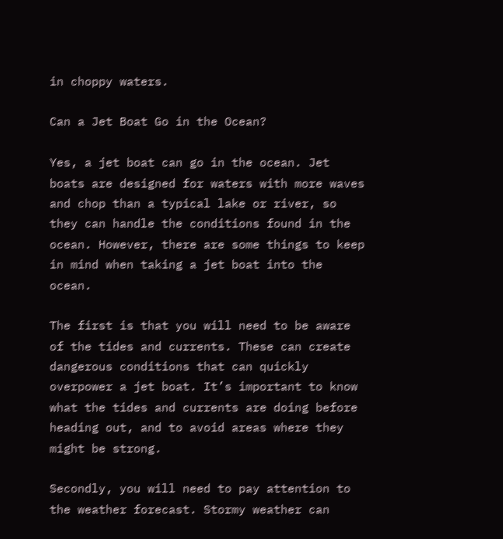in choppy waters.

Can a Jet Boat Go in the Ocean?

Yes, a jet boat can go in the ocean. Jet boats are designed for waters with more waves and chop than a typical lake or river, so they can handle the conditions found in the ocean. However, there are some things to keep in mind when taking a jet boat into the ocean.

The first is that you will need to be aware of the tides and currents. These can create dangerous conditions that can quickly overpower a jet boat. It’s important to know what the tides and currents are doing before heading out, and to avoid areas where they might be strong.

Secondly, you will need to pay attention to the weather forecast. Stormy weather can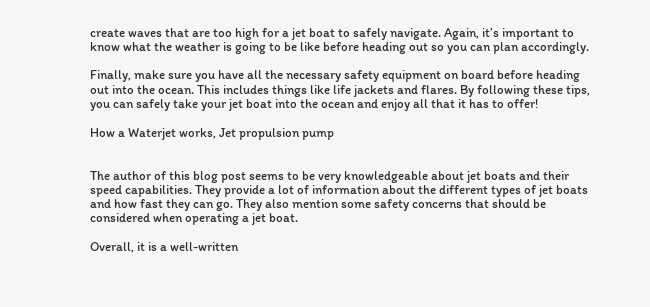create waves that are too high for a jet boat to safely navigate. Again, it’s important to know what the weather is going to be like before heading out so you can plan accordingly.

Finally, make sure you have all the necessary safety equipment on board before heading out into the ocean. This includes things like life jackets and flares. By following these tips, you can safely take your jet boat into the ocean and enjoy all that it has to offer!

How a Waterjet works, Jet propulsion pump


The author of this blog post seems to be very knowledgeable about jet boats and their speed capabilities. They provide a lot of information about the different types of jet boats and how fast they can go. They also mention some safety concerns that should be considered when operating a jet boat.

Overall, it is a well-written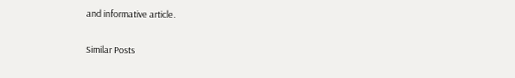and informative article.

Similar Posts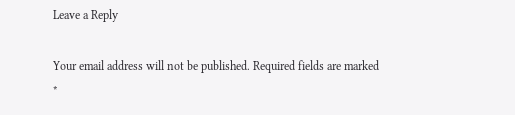Leave a Reply

Your email address will not be published. Required fields are marked *